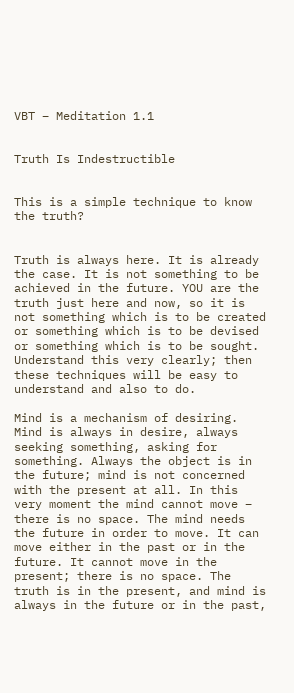VBT – Meditation 1.1


Truth Is Indestructible


This is a simple technique to know the truth?


Truth is always here. It is already the case. It is not something to be achieved in the future. YOU are the truth just here and now, so it is not something which is to be created or something which is to be devised or something which is to be sought. Understand this very clearly; then these techniques will be easy to understand and also to do.

Mind is a mechanism of desiring. Mind is always in desire, always seeking something, asking for something. Always the object is in the future; mind is not concerned with the present at all. In this very moment the mind cannot move – there is no space. The mind needs the future in order to move. It can move either in the past or in the future. It cannot move in the present; there is no space. The truth is in the present, and mind is always in the future or in the past,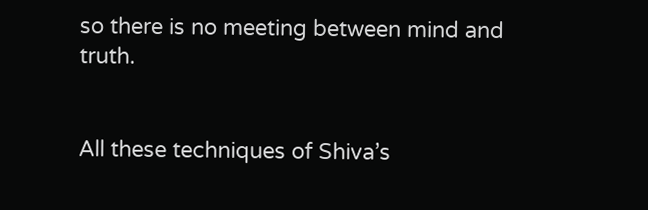so there is no meeting between mind and truth.


All these techniques of Shiva’s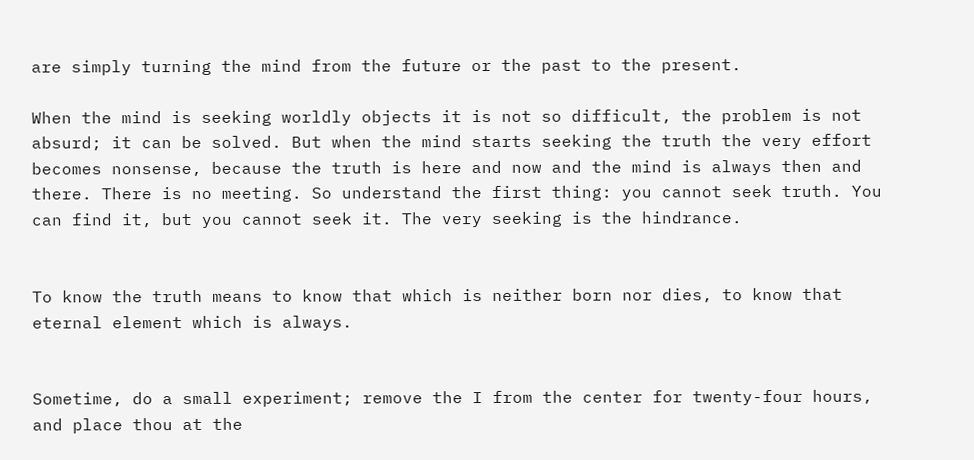are simply turning the mind from the future or the past to the present.

When the mind is seeking worldly objects it is not so difficult, the problem is not absurd; it can be solved. But when the mind starts seeking the truth the very effort becomes nonsense, because the truth is here and now and the mind is always then and there. There is no meeting. So understand the first thing: you cannot seek truth. You can find it, but you cannot seek it. The very seeking is the hindrance.


To know the truth means to know that which is neither born nor dies, to know that eternal element which is always.


Sometime, do a small experiment; remove the I from the center for twenty-four hours, and place thou at the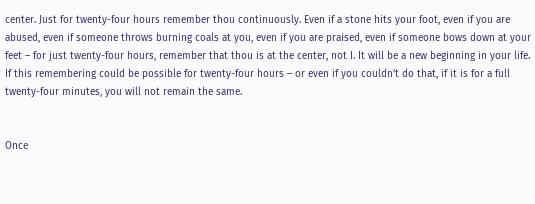center. Just for twenty-four hours remember thou continuously. Even if a stone hits your foot, even if you are abused, even if someone throws burning coals at you, even if you are praised, even if someone bows down at your feet – for just twenty-four hours, remember that thou is at the center, not I. It will be a new beginning in your life. If this remembering could be possible for twenty-four hours – or even if you couldn’t do that, if it is for a full twenty-four minutes, you will not remain the same.


Once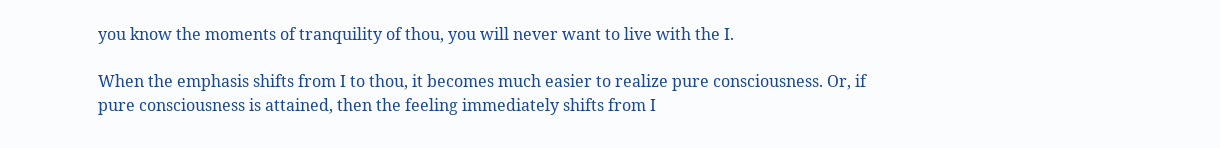you know the moments of tranquility of thou, you will never want to live with the I.

When the emphasis shifts from I to thou, it becomes much easier to realize pure consciousness. Or, if pure consciousness is attained, then the feeling immediately shifts from I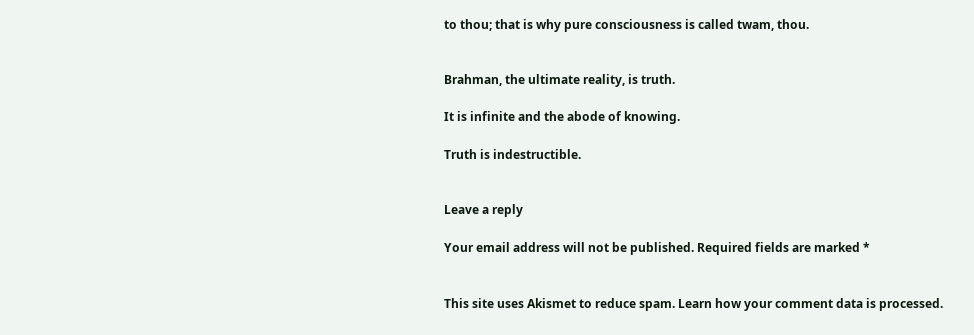to thou; that is why pure consciousness is called twam, thou.


Brahman, the ultimate reality, is truth.

It is infinite and the abode of knowing.

Truth is indestructible.


Leave a reply

Your email address will not be published. Required fields are marked *


This site uses Akismet to reduce spam. Learn how your comment data is processed.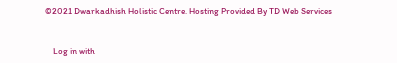©2021 Dwarkadhish Holistic Centre. Hosting Provided By TD Web Services


    Log in with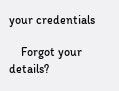your credentials

    Forgot your details?